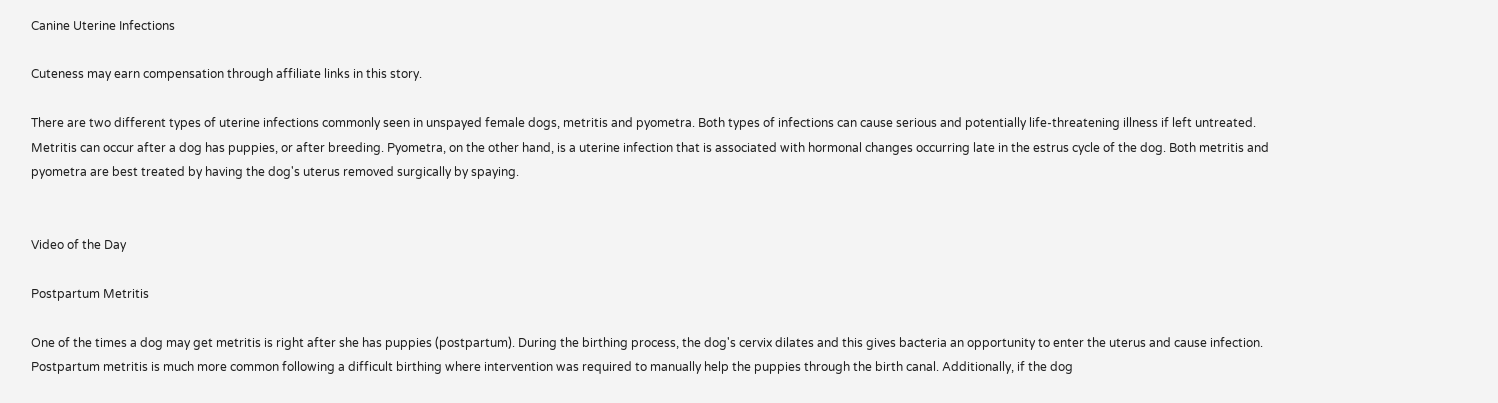Canine Uterine Infections

Cuteness may earn compensation through affiliate links in this story.

There are two different types of uterine infections commonly seen in unspayed female dogs, metritis and pyometra. Both types of infections can cause serious and potentially life-threatening illness if left untreated. Metritis can occur after a dog has puppies, or after breeding. Pyometra, on the other hand, is a uterine infection that is associated with hormonal changes occurring late in the estrus cycle of the dog. Both metritis and pyometra are best treated by having the dog's uterus removed surgically by spaying.


Video of the Day

Postpartum Metritis

One of the times a dog may get metritis is right after she has puppies (postpartum). During the birthing process, the dog's cervix dilates and this gives bacteria an opportunity to enter the uterus and cause infection. Postpartum metritis is much more common following a difficult birthing where intervention was required to manually help the puppies through the birth canal. Additionally, if the dog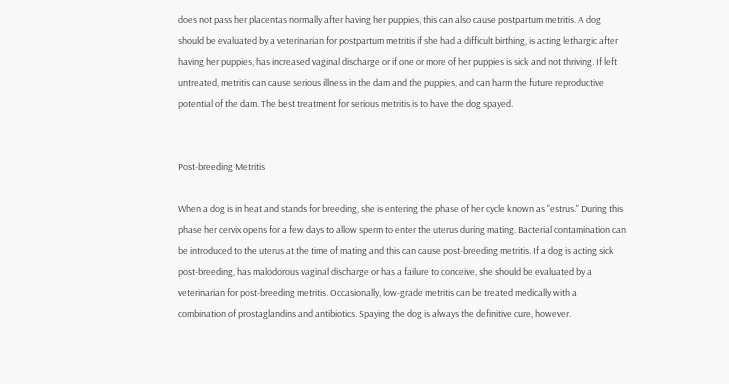does not pass her placentas normally after having her puppies, this can also cause postpartum metritis. A dog should be evaluated by a veterinarian for postpartum metritis if she had a difficult birthing, is acting lethargic after having her puppies, has increased vaginal discharge or if one or more of her puppies is sick and not thriving. If left untreated, metritis can cause serious illness in the dam and the puppies, and can harm the future reproductive potential of the dam. The best treatment for serious metritis is to have the dog spayed.


Post-breeding Metritis

When a dog is in heat and stands for breeding, she is entering the phase of her cycle known as "estrus." During this phase her cervix opens for a few days to allow sperm to enter the uterus during mating. Bacterial contamination can be introduced to the uterus at the time of mating and this can cause post-breeding metritis. If a dog is acting sick post-breeding, has malodorous vaginal discharge or has a failure to conceive, she should be evaluated by a veterinarian for post-breeding metritis. Occasionally, low-grade metritis can be treated medically with a combination of prostaglandins and antibiotics. Spaying the dog is always the definitive cure, however.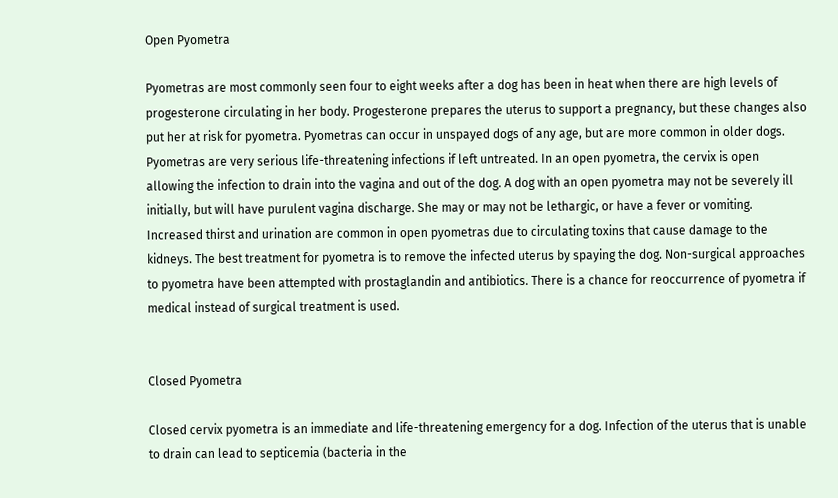Open Pyometra

Pyometras are most commonly seen four to eight weeks after a dog has been in heat when there are high levels of progesterone circulating in her body. Progesterone prepares the uterus to support a pregnancy, but these changes also put her at risk for pyometra. Pyometras can occur in unspayed dogs of any age, but are more common in older dogs. Pyometras are very serious life-threatening infections if left untreated. In an open pyometra, the cervix is open allowing the infection to drain into the vagina and out of the dog. A dog with an open pyometra may not be severely ill initially, but will have purulent vagina discharge. She may or may not be lethargic, or have a fever or vomiting. Increased thirst and urination are common in open pyometras due to circulating toxins that cause damage to the kidneys. The best treatment for pyometra is to remove the infected uterus by spaying the dog. Non-surgical approaches to pyometra have been attempted with prostaglandin and antibiotics. There is a chance for reoccurrence of pyometra if medical instead of surgical treatment is used.


Closed Pyometra

Closed cervix pyometra is an immediate and life-threatening emergency for a dog. Infection of the uterus that is unable to drain can lead to septicemia (bacteria in the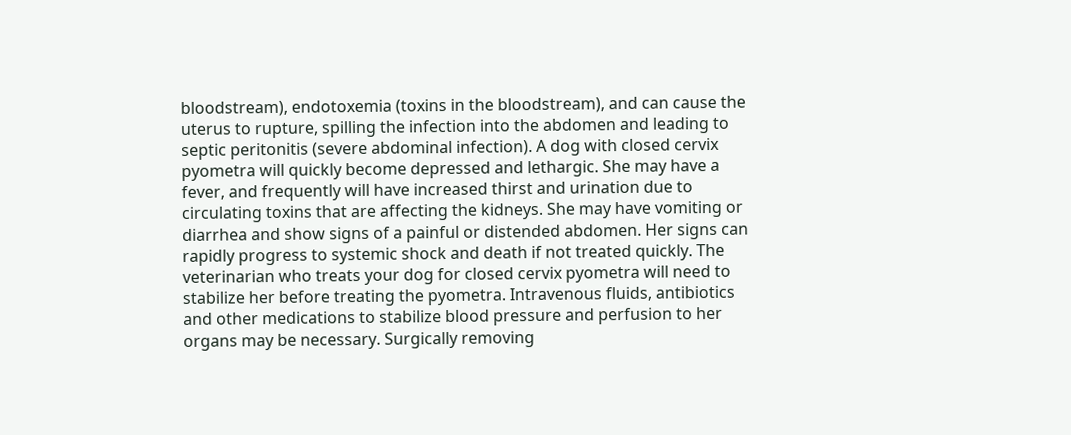bloodstream), endotoxemia (toxins in the bloodstream), and can cause the uterus to rupture, spilling the infection into the abdomen and leading to septic peritonitis (severe abdominal infection). A dog with closed cervix pyometra will quickly become depressed and lethargic. She may have a fever, and frequently will have increased thirst and urination due to circulating toxins that are affecting the kidneys. She may have vomiting or diarrhea and show signs of a painful or distended abdomen. Her signs can rapidly progress to systemic shock and death if not treated quickly. The veterinarian who treats your dog for closed cervix pyometra will need to stabilize her before treating the pyometra. Intravenous fluids, antibiotics and other medications to stabilize blood pressure and perfusion to her organs may be necessary. Surgically removing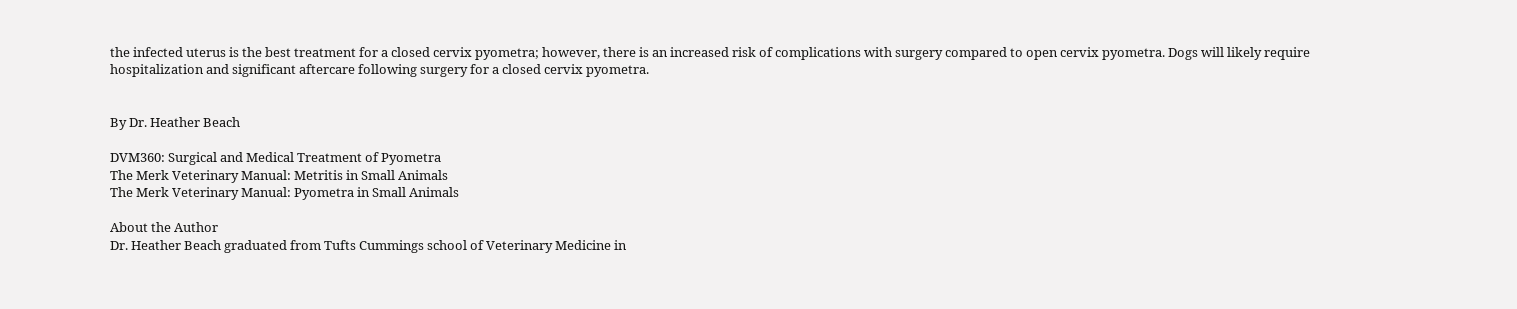the infected uterus is the best treatment for a closed cervix pyometra; however, there is an increased risk of complications with surgery compared to open cervix pyometra. Dogs will likely require hospitalization and significant aftercare following surgery for a closed cervix pyometra.


By Dr. Heather Beach

DVM360: Surgical and Medical Treatment of Pyometra
The Merk Veterinary Manual: Metritis in Small Animals
The Merk Veterinary Manual: Pyometra in Small Animals

About the Author
Dr. Heather Beach graduated from Tufts Cummings school of Veterinary Medicine in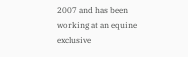2007 and has been working at an equine exclusive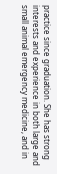practice since graduation. She has strong interests and experience in both large and small animal emergency medicine, and in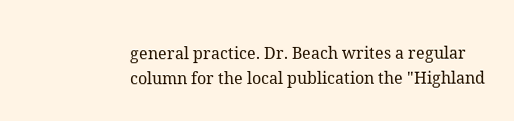general practice. Dr. Beach writes a regular column for the local publication the "Highland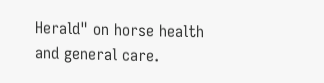Herald" on horse health and general care.